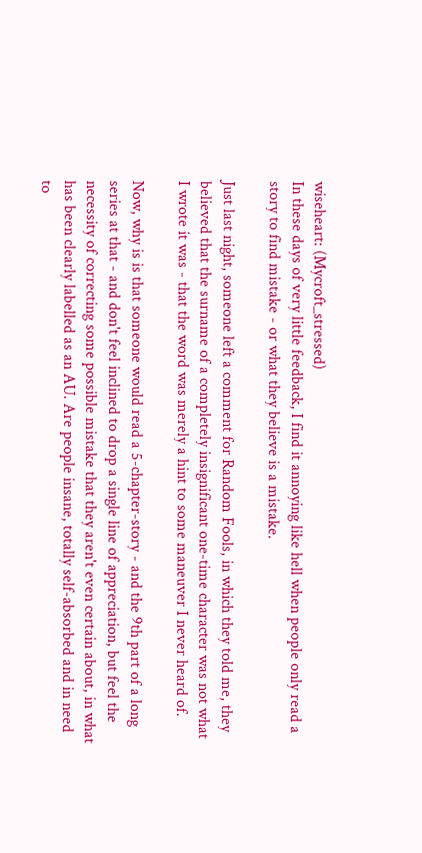wiseheart: (Mycroft_stressed)
In these days of very little feedback, I find it annoying like hell when people only read a story to find mistake - or what they believe is a mistake.

Just last night, someone left a comment for Random Fools, in which they told me, they believed that the surname of a completely insignificant one-time character was not what I wrote it was - that the word was merely a hint to some maneuver I never heard of.

Now, why is is that someone would read a 5-chapter-story - and the 9th part of a long series at that - and don't feel inclined to drop a single line of appreciation, but feel the necessity of correcting some possible mistake that they aren't even certain about, in what has been clearly labelled as an AU. Are people insane, totally self-absorbed and in need to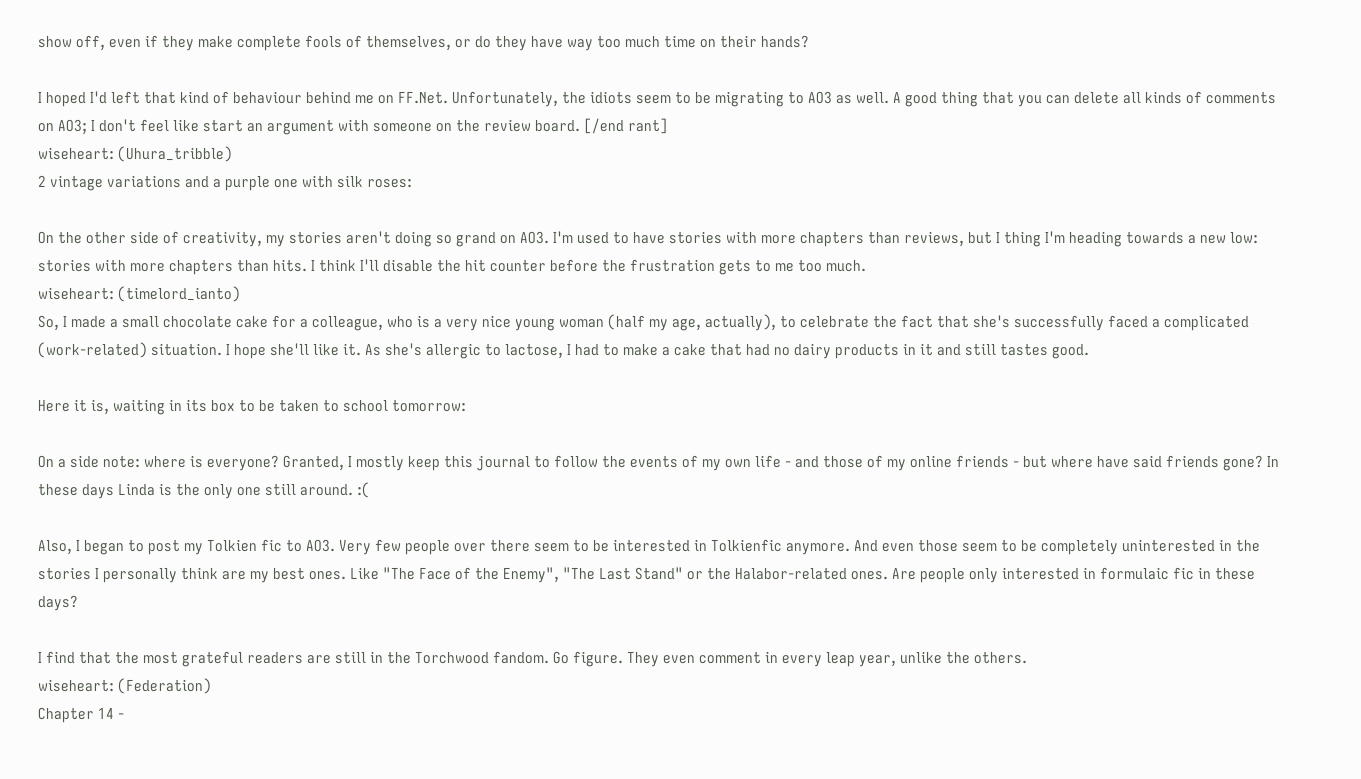show off, even if they make complete fools of themselves, or do they have way too much time on their hands?

I hoped I'd left that kind of behaviour behind me on FF.Net. Unfortunately, the idiots seem to be migrating to AO3 as well. A good thing that you can delete all kinds of comments on AO3; I don't feel like start an argument with someone on the review board. [/end rant]
wiseheart: (Uhura_tribble)
2 vintage variations and a purple one with silk roses:

On the other side of creativity, my stories aren't doing so grand on AO3. I'm used to have stories with more chapters than reviews, but I thing I'm heading towards a new low: stories with more chapters than hits. I think I'll disable the hit counter before the frustration gets to me too much.
wiseheart: (timelord_ianto)
So, I made a small chocolate cake for a colleague, who is a very nice young woman (half my age, actually), to celebrate the fact that she's successfully faced a complicated (work-related) situation. I hope she'll like it. As she's allergic to lactose, I had to make a cake that had no dairy products in it and still tastes good.

Here it is, waiting in its box to be taken to school tomorrow:

On a side note: where is everyone? Granted, I mostly keep this journal to follow the events of my own life - and those of my online friends - but where have said friends gone? In these days Linda is the only one still around. :(

Also, I began to post my Tolkien fic to AO3. Very few people over there seem to be interested in Tolkienfic anymore. And even those seem to be completely uninterested in the stories I personally think are my best ones. Like "The Face of the Enemy", "The Last Stand" or the Halabor-related ones. Are people only interested in formulaic fic in these days?

I find that the most grateful readers are still in the Torchwood fandom. Go figure. They even comment in every leap year, unlike the others.
wiseheart: (Federation)
Chapter 14 -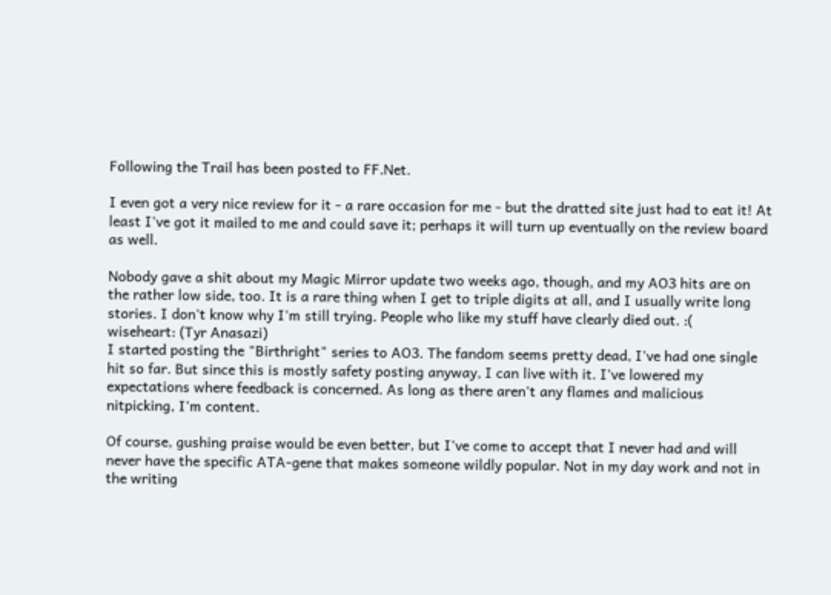Following the Trail has been posted to FF.Net.

I even got a very nice review for it - a rare occasion for me - but the dratted site just had to eat it! At least I've got it mailed to me and could save it; perhaps it will turn up eventually on the review board as well.

Nobody gave a shit about my Magic Mirror update two weeks ago, though, and my AO3 hits are on the rather low side, too. It is a rare thing when I get to triple digits at all, and I usually write long stories. I don't know why I'm still trying. People who like my stuff have clearly died out. :(
wiseheart: (Tyr Anasazi)
I started posting the "Birthright" series to AO3. The fandom seems pretty dead, I've had one single hit so far. But since this is mostly safety posting anyway, I can live with it. I've lowered my expectations where feedback is concerned. As long as there aren't any flames and malicious nitpicking, I'm content.

Of course, gushing praise would be even better, but I've come to accept that I never had and will never have the specific ATA-gene that makes someone wildly popular. Not in my day work and not in the writing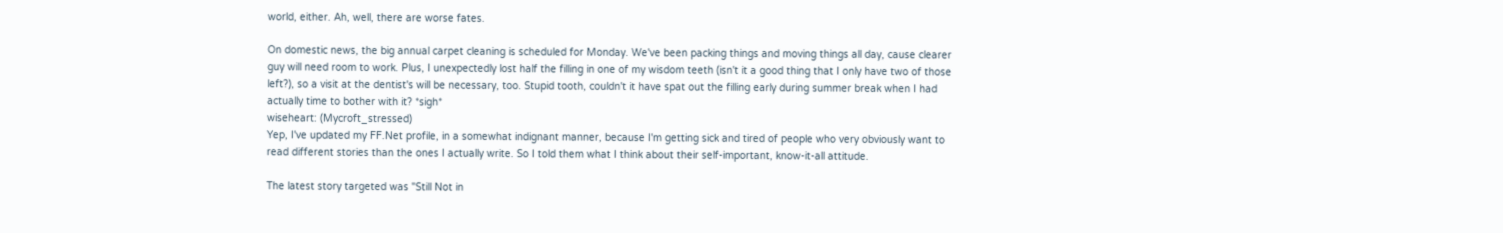world, either. Ah, well, there are worse fates.

On domestic news, the big annual carpet cleaning is scheduled for Monday. We've been packing things and moving things all day, cause clearer guy will need room to work. Plus, I unexpectedly lost half the filling in one of my wisdom teeth (isn't it a good thing that I only have two of those left?), so a visit at the dentist's will be necessary, too. Stupid tooth, couldn't it have spat out the filling early during summer break when I had actually time to bother with it? *sigh*
wiseheart: (Mycroft_stressed)
Yep, I've updated my FF.Net profile, in a somewhat indignant manner, because I'm getting sick and tired of people who very obviously want to read different stories than the ones I actually write. So I told them what I think about their self-important, know-it-all attitude.

The latest story targeted was "Still Not in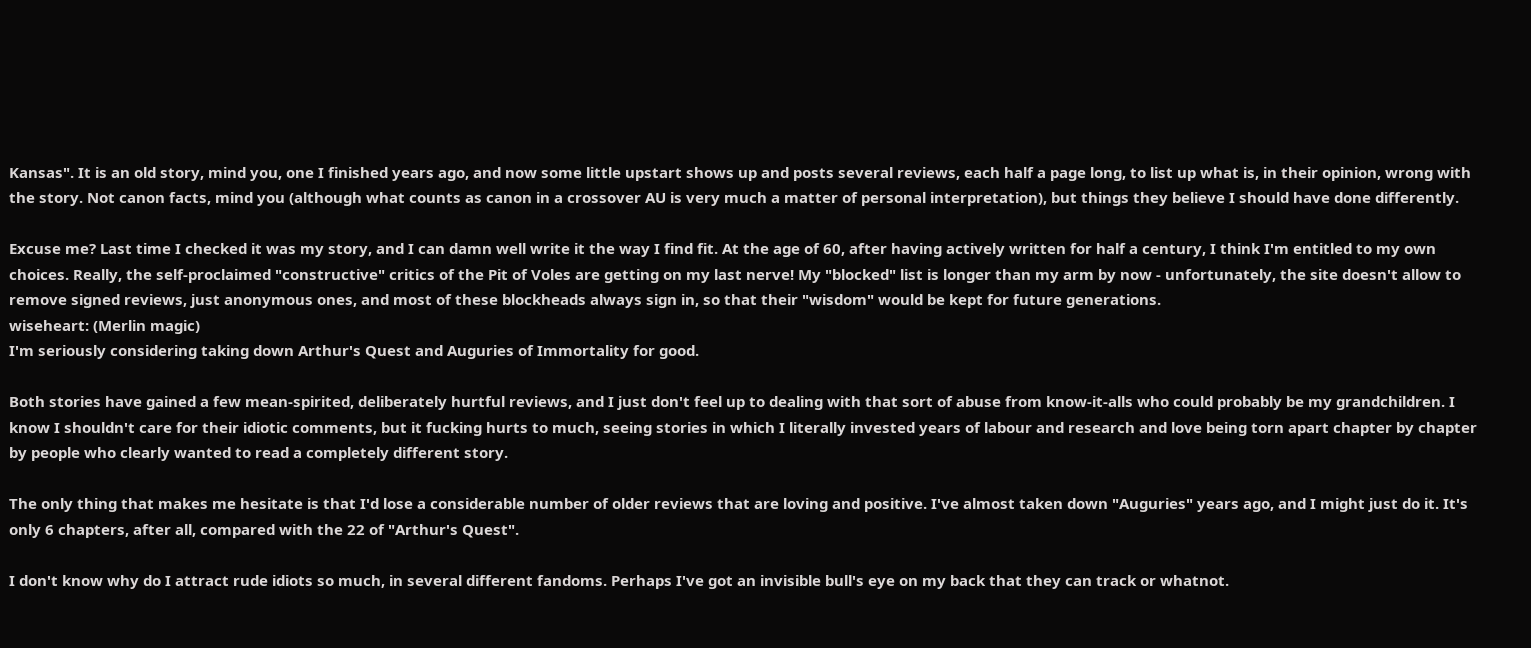Kansas". It is an old story, mind you, one I finished years ago, and now some little upstart shows up and posts several reviews, each half a page long, to list up what is, in their opinion, wrong with the story. Not canon facts, mind you (although what counts as canon in a crossover AU is very much a matter of personal interpretation), but things they believe I should have done differently.

Excuse me? Last time I checked it was my story, and I can damn well write it the way I find fit. At the age of 60, after having actively written for half a century, I think I'm entitled to my own choices. Really, the self-proclaimed "constructive" critics of the Pit of Voles are getting on my last nerve! My "blocked" list is longer than my arm by now - unfortunately, the site doesn't allow to remove signed reviews, just anonymous ones, and most of these blockheads always sign in, so that their "wisdom" would be kept for future generations.
wiseheart: (Merlin magic)
I'm seriously considering taking down Arthur's Quest and Auguries of Immortality for good.

Both stories have gained a few mean-spirited, deliberately hurtful reviews, and I just don't feel up to dealing with that sort of abuse from know-it-alls who could probably be my grandchildren. I know I shouldn't care for their idiotic comments, but it fucking hurts to much, seeing stories in which I literally invested years of labour and research and love being torn apart chapter by chapter by people who clearly wanted to read a completely different story.

The only thing that makes me hesitate is that I'd lose a considerable number of older reviews that are loving and positive. I've almost taken down "Auguries" years ago, and I might just do it. It's only 6 chapters, after all, compared with the 22 of "Arthur's Quest".

I don't know why do I attract rude idiots so much, in several different fandoms. Perhaps I've got an invisible bull's eye on my back that they can track or whatnot.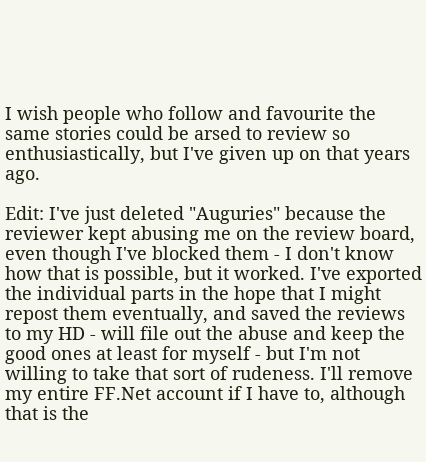I wish people who follow and favourite the same stories could be arsed to review so enthusiastically, but I've given up on that years ago.

Edit: I've just deleted "Auguries" because the reviewer kept abusing me on the review board, even though I've blocked them - I don't know how that is possible, but it worked. I've exported the individual parts in the hope that I might repost them eventually, and saved the reviews to my HD - will file out the abuse and keep the good ones at least for myself - but I'm not willing to take that sort of rudeness. I'll remove my entire FF.Net account if I have to, although that is the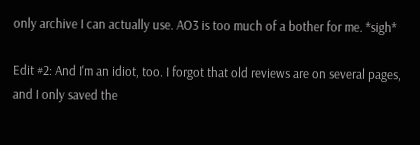only archive I can actually use. AO3 is too much of a bother for me. *sigh*

Edit #2: And I'm an idiot, too. I forgot that old reviews are on several pages, and I only saved the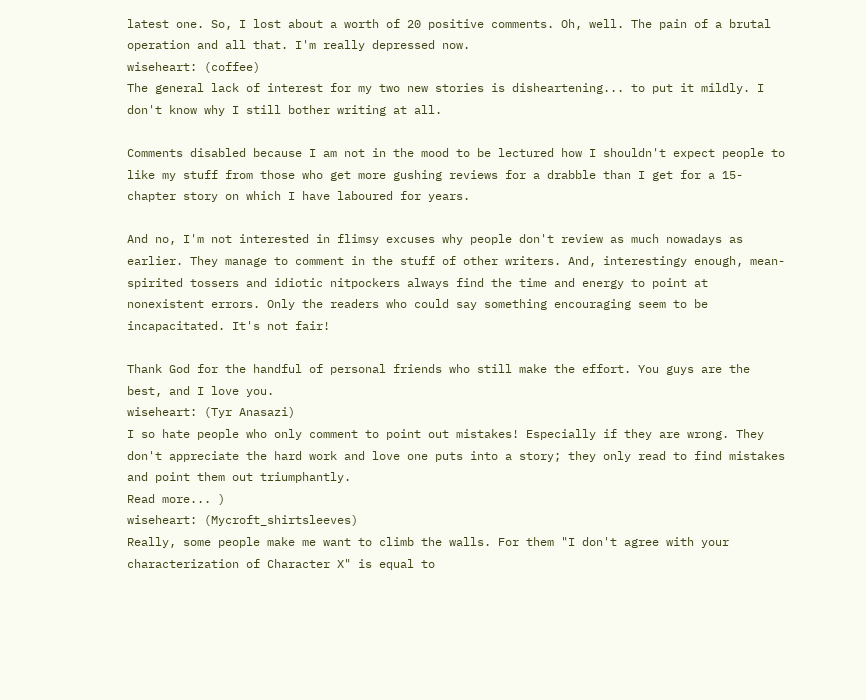latest one. So, I lost about a worth of 20 positive comments. Oh, well. The pain of a brutal operation and all that. I'm really depressed now.
wiseheart: (coffee)
The general lack of interest for my two new stories is disheartening... to put it mildly. I don't know why I still bother writing at all.

Comments disabled because I am not in the mood to be lectured how I shouldn't expect people to like my stuff from those who get more gushing reviews for a drabble than I get for a 15-chapter story on which I have laboured for years.

And no, I'm not interested in flimsy excuses why people don't review as much nowadays as earlier. They manage to comment in the stuff of other writers. And, interestingy enough, mean-spirited tossers and idiotic nitpockers always find the time and energy to point at nonexistent errors. Only the readers who could say something encouraging seem to be incapacitated. It's not fair!

Thank God for the handful of personal friends who still make the effort. You guys are the best, and I love you.
wiseheart: (Tyr Anasazi)
I so hate people who only comment to point out mistakes! Especially if they are wrong. They don't appreciate the hard work and love one puts into a story; they only read to find mistakes and point them out triumphantly.
Read more... )
wiseheart: (Mycroft_shirtsleeves)
Really, some people make me want to climb the walls. For them "I don't agree with your characterization of Character X" is equal to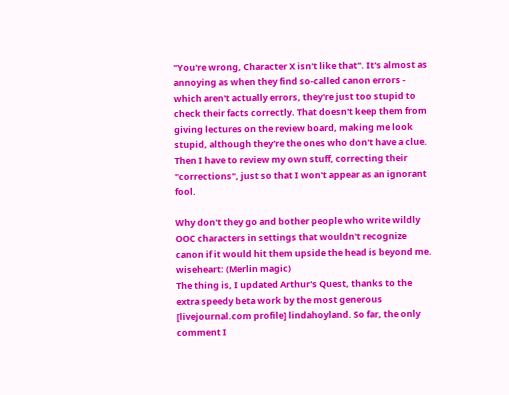"You're wrong, Character X isn't like that". It's almost as annoying as when they find so-called canon errors - which aren't actually errors, they're just too stupid to check their facts correctly. That doesn't keep them from giving lectures on the review board, making me look stupid, although they're the ones who don't have a clue. Then I have to review my own stuff, correcting their "corrections", just so that I won't appear as an ignorant fool.

Why don't they go and bother people who write wildly OOC characters in settings that wouldn't recognize canon if it would hit them upside the head is beyond me.
wiseheart: (Merlin magic)
The thing is, I updated Arthur's Quest, thanks to the extra speedy beta work by the most generous [livejournal.com profile] lindahoyland. So far, the only comment I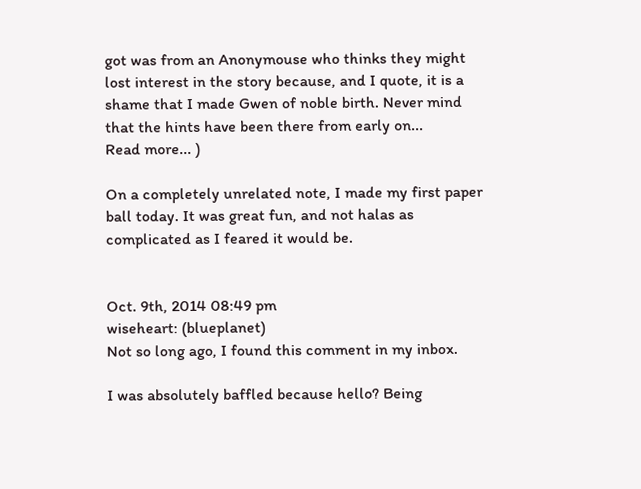got was from an Anonymouse who thinks they might lost interest in the story because, and I quote, it is a shame that I made Gwen of noble birth. Never mind that the hints have been there from early on...
Read more... )

On a completely unrelated note, I made my first paper ball today. It was great fun, and not halas as complicated as I feared it would be.


Oct. 9th, 2014 08:49 pm
wiseheart: (blueplanet)
Not so long ago, I found this comment in my inbox.

I was absolutely baffled because hello? Being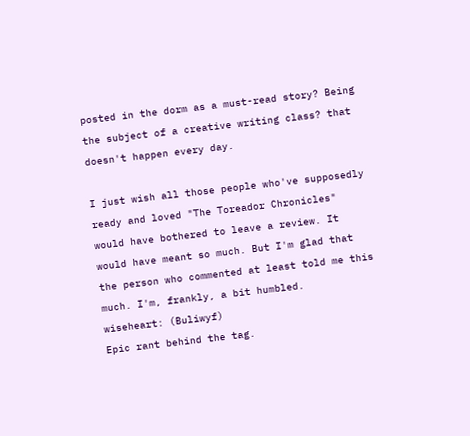posted in the dorm as a must-read story? Being the subject of a creative writing class? that doesn't happen every day.

I just wish all those people who've supposedly ready and loved "The Toreador Chronicles" would have bothered to leave a review. It would have meant so much. But I'm glad that the person who commented at least told me this much. I'm, frankly, a bit humbled.
wiseheart: (Buliwyf)
Epic rant behind the tag.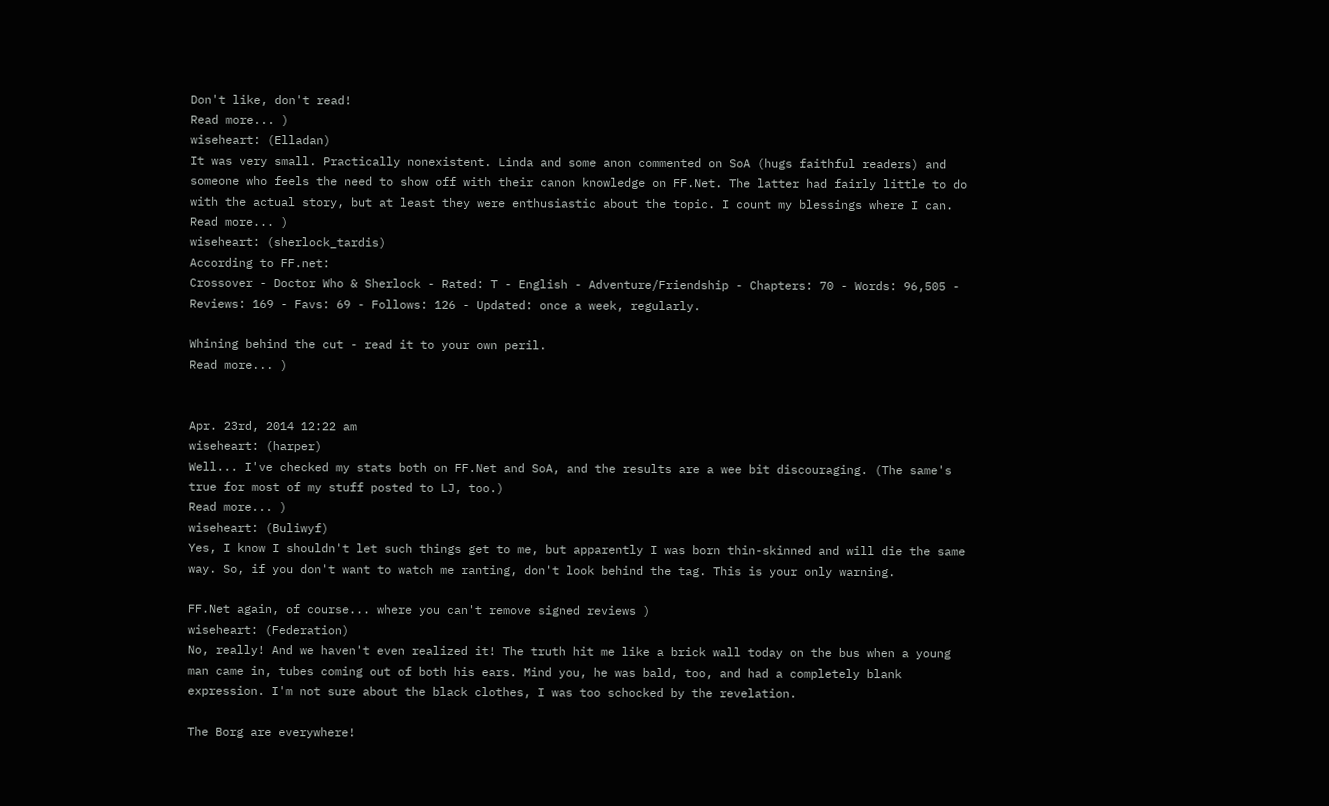Don't like, don't read!
Read more... )
wiseheart: (Elladan)
It was very small. Practically nonexistent. Linda and some anon commented on SoA (hugs faithful readers) and someone who feels the need to show off with their canon knowledge on FF.Net. The latter had fairly little to do with the actual story, but at least they were enthusiastic about the topic. I count my blessings where I can.
Read more... )
wiseheart: (sherlock_tardis)
According to FF.net:
Crossover - Doctor Who & Sherlock - Rated: T - English - Adventure/Friendship - Chapters: 70 - Words: 96,505 - Reviews: 169 - Favs: 69 - Follows: 126 - Updated: once a week, regularly.

Whining behind the cut - read it to your own peril.
Read more... )


Apr. 23rd, 2014 12:22 am
wiseheart: (harper)
Well... I've checked my stats both on FF.Net and SoA, and the results are a wee bit discouraging. (The same's true for most of my stuff posted to LJ, too.)
Read more... )
wiseheart: (Buliwyf)
Yes, I know I shouldn't let such things get to me, but apparently I was born thin-skinned and will die the same way. So, if you don't want to watch me ranting, don't look behind the tag. This is your only warning.

FF.Net again, of course... where you can't remove signed reviews )
wiseheart: (Federation)
No, really! And we haven't even realized it! The truth hit me like a brick wall today on the bus when a young man came in, tubes coming out of both his ears. Mind you, he was bald, too, and had a completely blank expression. I'm not sure about the black clothes, I was too schocked by the revelation.

The Borg are everywhere!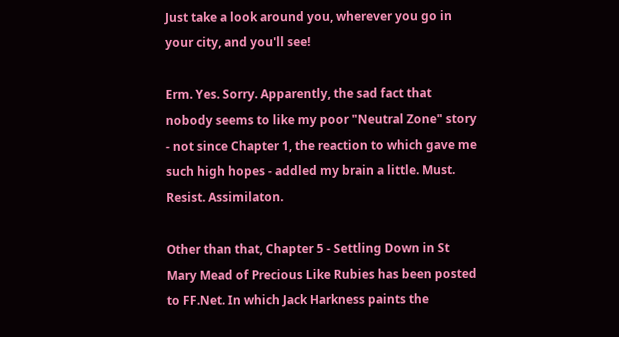Just take a look around you, wherever you go in your city, and you'll see!

Erm. Yes. Sorry. Apparently, the sad fact that nobody seems to like my poor "Neutral Zone" story - not since Chapter 1, the reaction to which gave me such high hopes - addled my brain a little. Must. Resist. Assimilaton.

Other than that, Chapter 5 - Settling Down in St Mary Mead of Precious Like Rubies has been posted to FF.Net. In which Jack Harkness paints the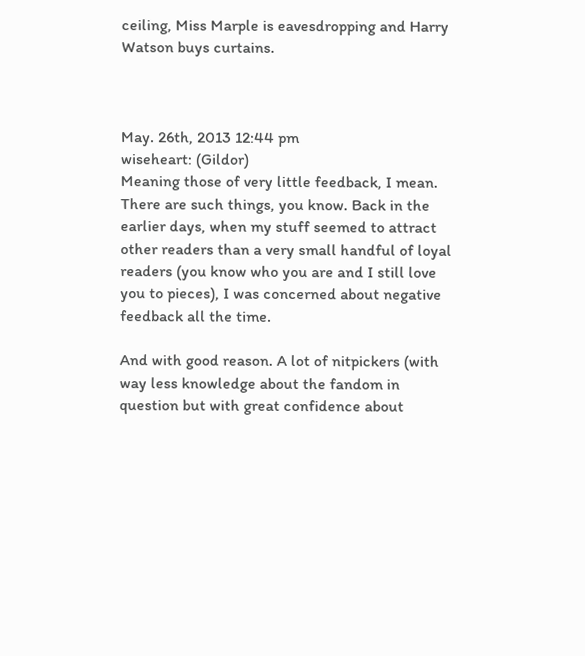ceiling, Miss Marple is eavesdropping and Harry Watson buys curtains.



May. 26th, 2013 12:44 pm
wiseheart: (Gildor)
Meaning those of very little feedback, I mean. There are such things, you know. Back in the earlier days, when my stuff seemed to attract other readers than a very small handful of loyal readers (you know who you are and I still love you to pieces), I was concerned about negative feedback all the time.

And with good reason. A lot of nitpickers (with way less knowledge about the fandom in question but with great confidence about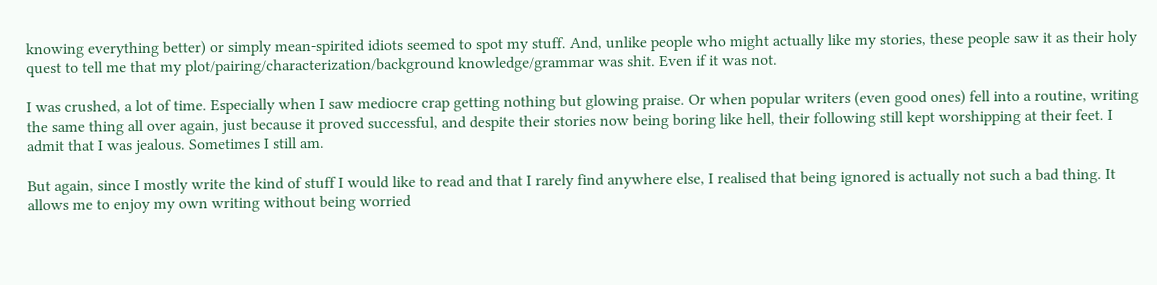knowing everything better) or simply mean-spirited idiots seemed to spot my stuff. And, unlike people who might actually like my stories, these people saw it as their holy quest to tell me that my plot/pairing/characterization/background knowledge/grammar was shit. Even if it was not.

I was crushed, a lot of time. Especially when I saw mediocre crap getting nothing but glowing praise. Or when popular writers (even good ones) fell into a routine, writing the same thing all over again, just because it proved successful, and despite their stories now being boring like hell, their following still kept worshipping at their feet. I admit that I was jealous. Sometimes I still am.

But again, since I mostly write the kind of stuff I would like to read and that I rarely find anywhere else, I realised that being ignored is actually not such a bad thing. It allows me to enjoy my own writing without being worried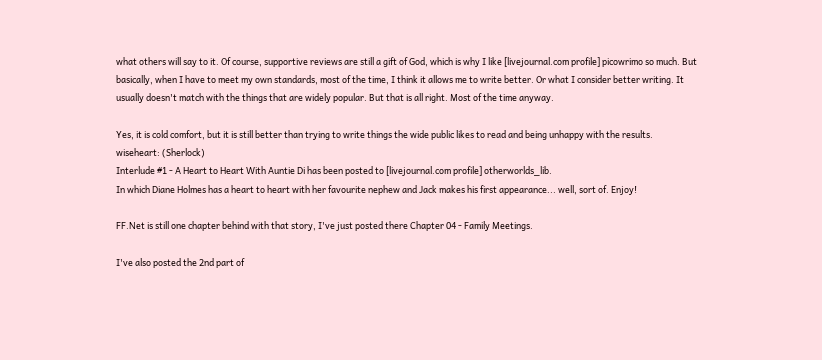what others will say to it. Of course, supportive reviews are still a gift of God, which is why I like [livejournal.com profile] picowrimo so much. But basically, when I have to meet my own standards, most of the time, I think it allows me to write better. Or what I consider better writing. It usually doesn't match with the things that are widely popular. But that is all right. Most of the time anyway.

Yes, it is cold comfort, but it is still better than trying to write things the wide public likes to read and being unhappy with the results.
wiseheart: (Sherlock)
Interlude #1 - A Heart to Heart With Auntie Di has been posted to [livejournal.com profile] otherworlds_lib.
In which Diane Holmes has a heart to heart with her favourite nephew and Jack makes his first appearance... well, sort of. Enjoy!

FF.Net is still one chapter behind with that story, I've just posted there Chapter 04 - Family Meetings.

I've also posted the 2nd part of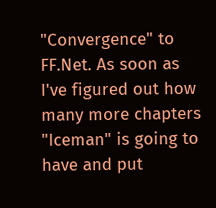"Convergence" to FF.Net. As soon as I've figured out how many more chapters "Iceman" is going to have and put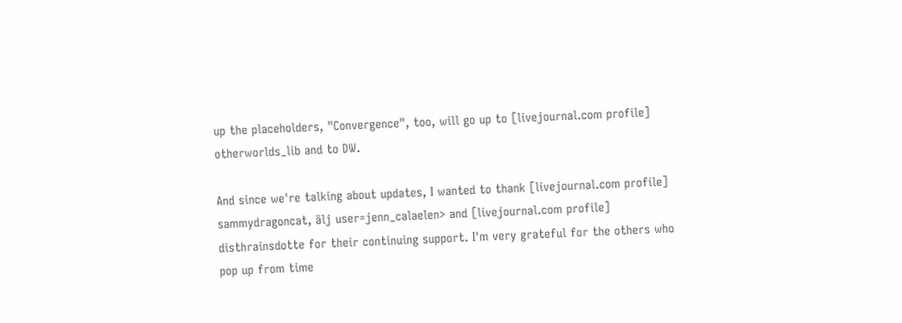up the placeholders, "Convergence", too, will go up to [livejournal.com profile] otherworlds_lib and to DW.

And since we're talking about updates, I wanted to thank [livejournal.com profile] sammydragoncat, älj user=jenn_calaelen> and [livejournal.com profile] disthrainsdotte for their continuing support. I'm very grateful for the others who pop up from time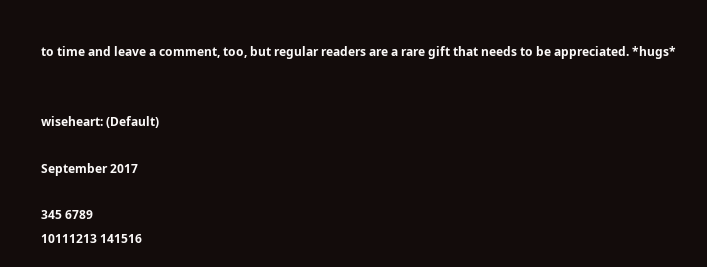to time and leave a comment, too, but regular readers are a rare gift that needs to be appreciated. *hugs*


wiseheart: (Default)

September 2017

345 6789
10111213 141516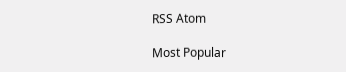RSS Atom

Most Popular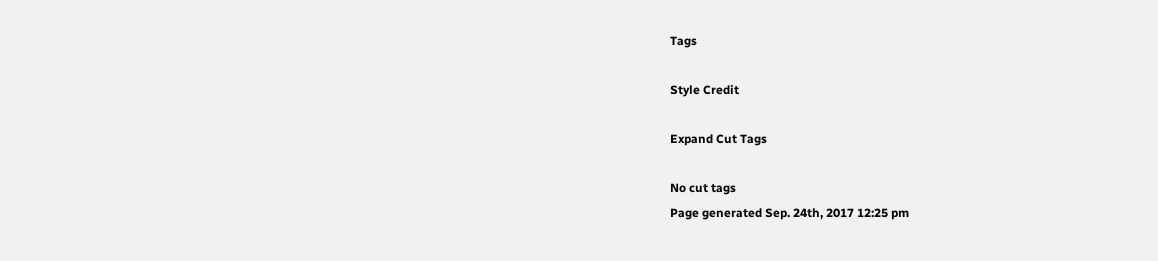Tags

Style Credit

Expand Cut Tags

No cut tags
Page generated Sep. 24th, 2017 12:25 pm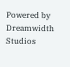Powered by Dreamwidth Studios